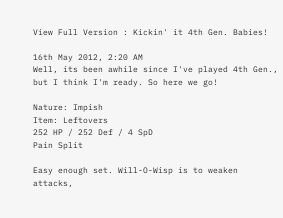View Full Version : Kickin' it 4th Gen. Babies!

16th May 2012, 2:20 AM
Well, its been awhile since I've played 4th Gen., but I think I'm ready. So here we go!

Nature: Impish
Item: Leftovers
252 HP / 252 Def / 4 SpD
Pain Split

Easy enough set. Will-O-Wisp is to weaken attacks,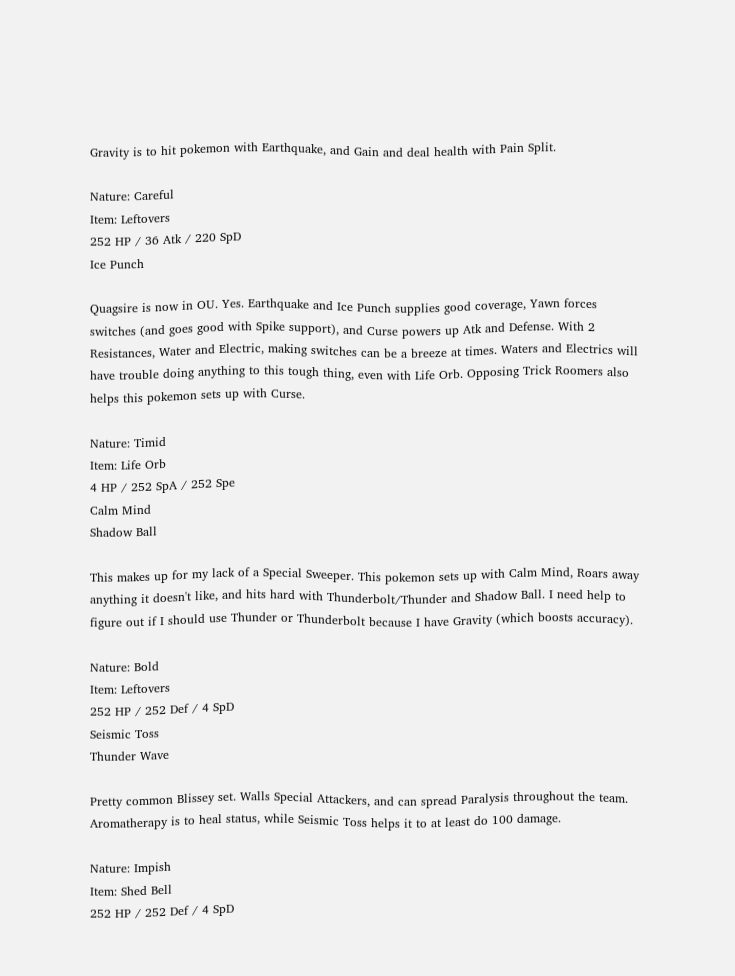Gravity is to hit pokemon with Earthquake, and Gain and deal health with Pain Split.

Nature: Careful
Item: Leftovers
252 HP / 36 Atk / 220 SpD
Ice Punch

Quagsire is now in OU. Yes. Earthquake and Ice Punch supplies good coverage, Yawn forces switches (and goes good with Spike support), and Curse powers up Atk and Defense. With 2 Resistances, Water and Electric, making switches can be a breeze at times. Waters and Electrics will have trouble doing anything to this tough thing, even with Life Orb. Opposing Trick Roomers also helps this pokemon sets up with Curse.

Nature: Timid
Item: Life Orb
4 HP / 252 SpA / 252 Spe
Calm Mind
Shadow Ball

This makes up for my lack of a Special Sweeper. This pokemon sets up with Calm Mind, Roars away anything it doesn't like, and hits hard with Thunderbolt/Thunder and Shadow Ball. I need help to figure out if I should use Thunder or Thunderbolt because I have Gravity (which boosts accuracy).

Nature: Bold
Item: Leftovers
252 HP / 252 Def / 4 SpD
Seismic Toss
Thunder Wave

Pretty common Blissey set. Walls Special Attackers, and can spread Paralysis throughout the team. Aromatherapy is to heal status, while Seismic Toss helps it to at least do 100 damage.

Nature: Impish
Item: Shed Bell
252 HP / 252 Def / 4 SpD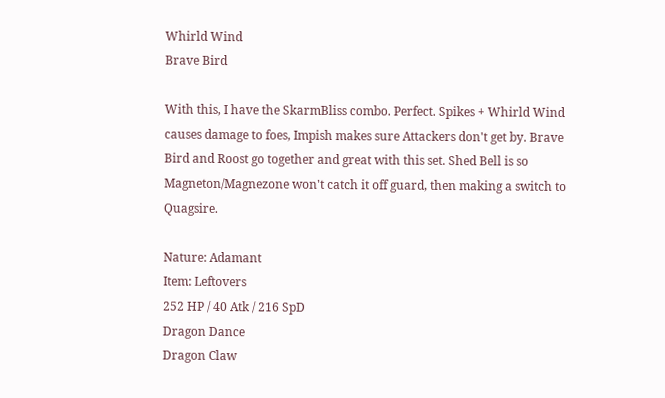Whirld Wind
Brave Bird

With this, I have the SkarmBliss combo. Perfect. Spikes + Whirld Wind causes damage to foes, Impish makes sure Attackers don't get by. Brave Bird and Roost go together and great with this set. Shed Bell is so Magneton/Magnezone won't catch it off guard, then making a switch to Quagsire.

Nature: Adamant
Item: Leftovers
252 HP / 40 Atk / 216 SpD
Dragon Dance
Dragon Claw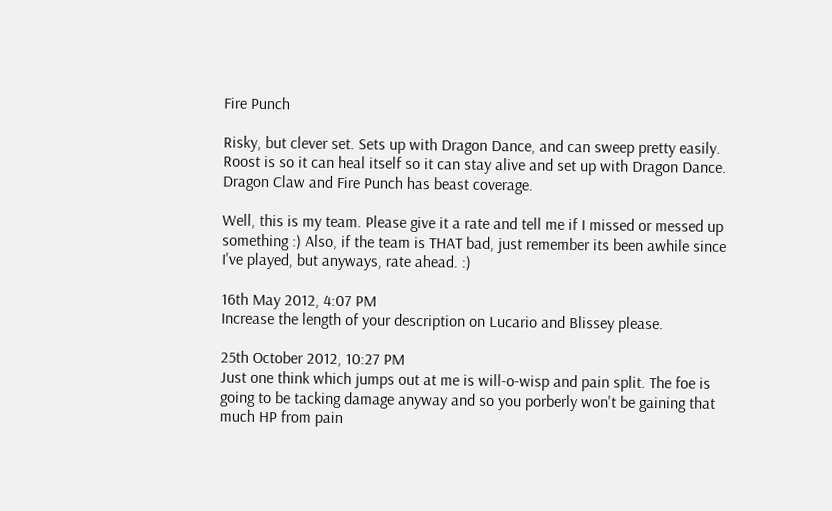Fire Punch

Risky, but clever set. Sets up with Dragon Dance, and can sweep pretty easily. Roost is so it can heal itself so it can stay alive and set up with Dragon Dance. Dragon Claw and Fire Punch has beast coverage.

Well, this is my team. Please give it a rate and tell me if I missed or messed up something :) Also, if the team is THAT bad, just remember its been awhile since I've played, but anyways, rate ahead. :)

16th May 2012, 4:07 PM
Increase the length of your description on Lucario and Blissey please.

25th October 2012, 10:27 PM
Just one think which jumps out at me is will-o-wisp and pain split. The foe is going to be tacking damage anyway and so you porberly won't be gaining that much HP from pain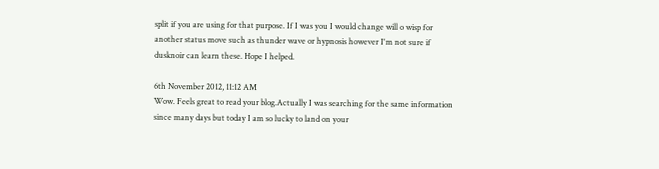split if you are using for that purpose. If I was you I would change will o wisp for another status move such as thunder wave or hypnosis however I'm not sure if dusknoir can learn these. Hope I helped.

6th November 2012, 11:12 AM
Wow. Feels great to read your blog.Actually I was searching for the same information since many days but today I am so lucky to land on your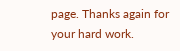page. Thanks again for your hard work.